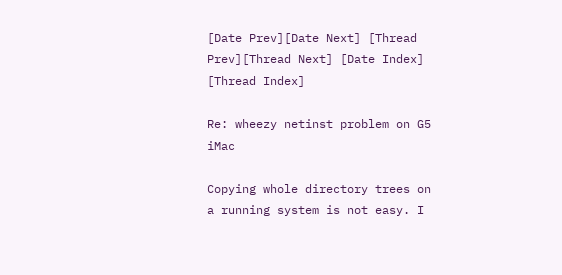[Date Prev][Date Next] [Thread Prev][Thread Next] [Date Index] [Thread Index]

Re: wheezy netinst problem on G5 iMac

Copying whole directory trees on a running system is not easy. I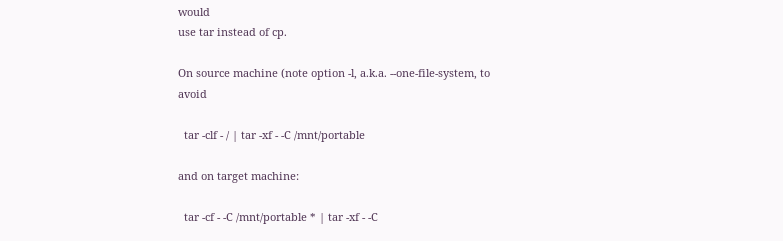would
use tar instead of cp.

On source machine (note option -l, a.k.a. --one-file-system, to avoid

  tar -clf - / | tar -xf - -C /mnt/portable

and on target machine:

  tar -cf - -C /mnt/portable * | tar -xf - -C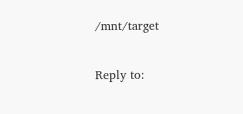/mnt/target


Reply to: